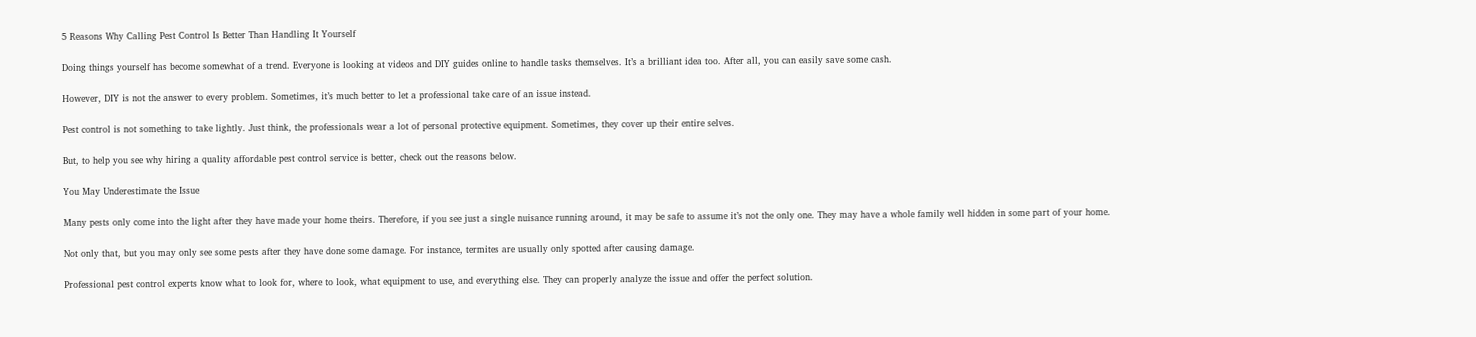5 Reasons Why Calling Pest Control Is Better Than Handling It Yourself

Doing things yourself has become somewhat of a trend. Everyone is looking at videos and DIY guides online to handle tasks themselves. It’s a brilliant idea too. After all, you can easily save some cash.

However, DIY is not the answer to every problem. Sometimes, it’s much better to let a professional take care of an issue instead.

Pest control is not something to take lightly. Just think, the professionals wear a lot of personal protective equipment. Sometimes, they cover up their entire selves.

But, to help you see why hiring a quality affordable pest control service is better, check out the reasons below.

You May Underestimate the Issue

Many pests only come into the light after they have made your home theirs. Therefore, if you see just a single nuisance running around, it may be safe to assume it’s not the only one. They may have a whole family well hidden in some part of your home.

Not only that, but you may only see some pests after they have done some damage. For instance, termites are usually only spotted after causing damage.

Professional pest control experts know what to look for, where to look, what equipment to use, and everything else. They can properly analyze the issue and offer the perfect solution.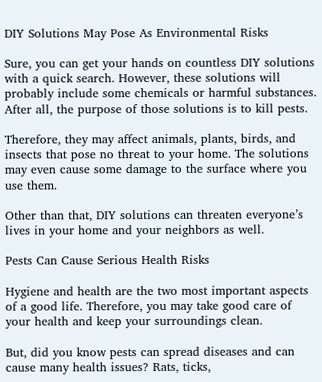DIY Solutions May Pose As Environmental Risks

Sure, you can get your hands on countless DIY solutions with a quick search. However, these solutions will probably include some chemicals or harmful substances. After all, the purpose of those solutions is to kill pests.

Therefore, they may affect animals, plants, birds, and insects that pose no threat to your home. The solutions may even cause some damage to the surface where you use them.

Other than that, DIY solutions can threaten everyone’s lives in your home and your neighbors as well.

Pests Can Cause Serious Health Risks

Hygiene and health are the two most important aspects of a good life. Therefore, you may take good care of your health and keep your surroundings clean.

But, did you know pests can spread diseases and can cause many health issues? Rats, ticks,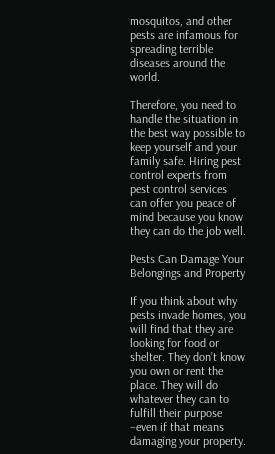mosquitos, and other pests are infamous for spreading terrible diseases around the world.

Therefore, you need to handle the situation in the best way possible to keep yourself and your family safe. Hiring pest control experts from pest control services can offer you peace of mind because you know they can do the job well.

Pests Can Damage Your Belongings and Property

If you think about why pests invade homes, you will find that they are looking for food or shelter. They don’t know you own or rent the place. They will do whatever they can to fulfill their purpose –even if that means damaging your property.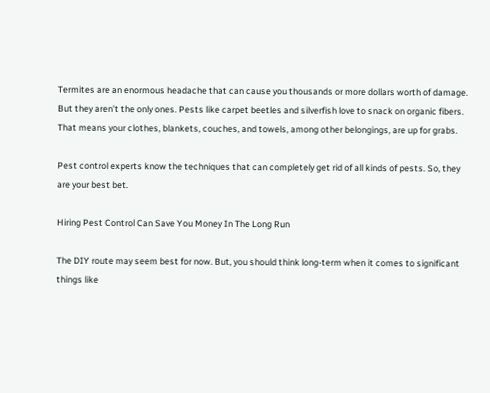Termites are an enormous headache that can cause you thousands or more dollars worth of damage. But they aren’t the only ones. Pests like carpet beetles and silverfish love to snack on organic fibers. That means your clothes, blankets, couches, and towels, among other belongings, are up for grabs.

Pest control experts know the techniques that can completely get rid of all kinds of pests. So, they are your best bet.

Hiring Pest Control Can Save You Money In The Long Run

The DIY route may seem best for now. But, you should think long-term when it comes to significant things like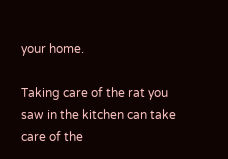your home.

Taking care of the rat you saw in the kitchen can take care of the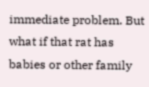immediate problem. But what if that rat has babies or other family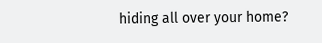hiding all over your home?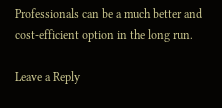Professionals can be a much better and cost-efficient option in the long run.

Leave a Reply